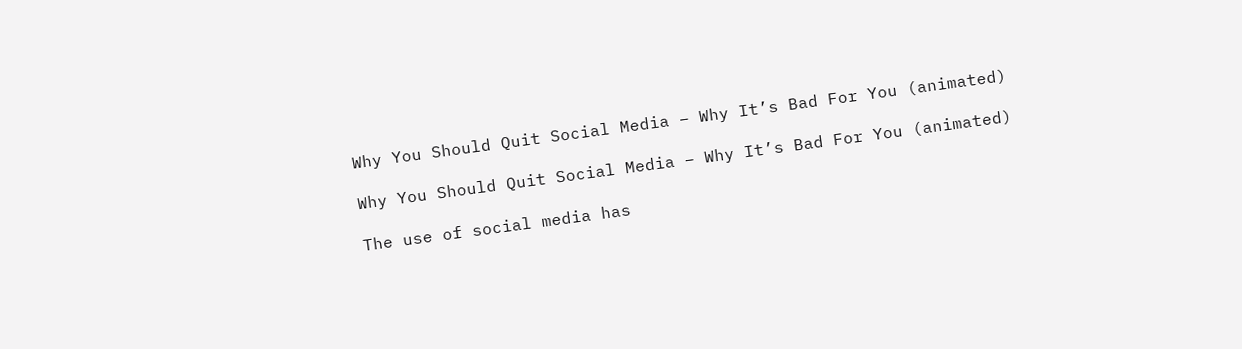Why You Should Quit Social Media – Why It’s Bad For You (animated)

Why You Should Quit Social Media – Why It’s Bad For You (animated)

The use of social media has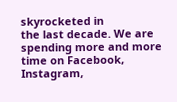skyrocketed in
the last decade. We are spending more and more time on Facebook,
Instagram,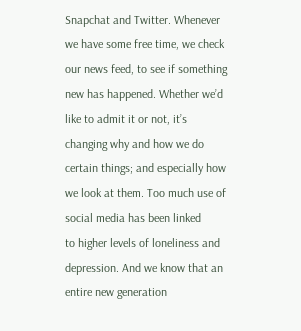Snapchat and Twitter. Whenever we have some free time, we check
our news feed, to see if something new has happened. Whether we’d like to admit it or not, it’s
changing why and how we do certain things; and especially how we look at them. Too much use of social media has been linked
to higher levels of loneliness and depression. And we know that an entire new generation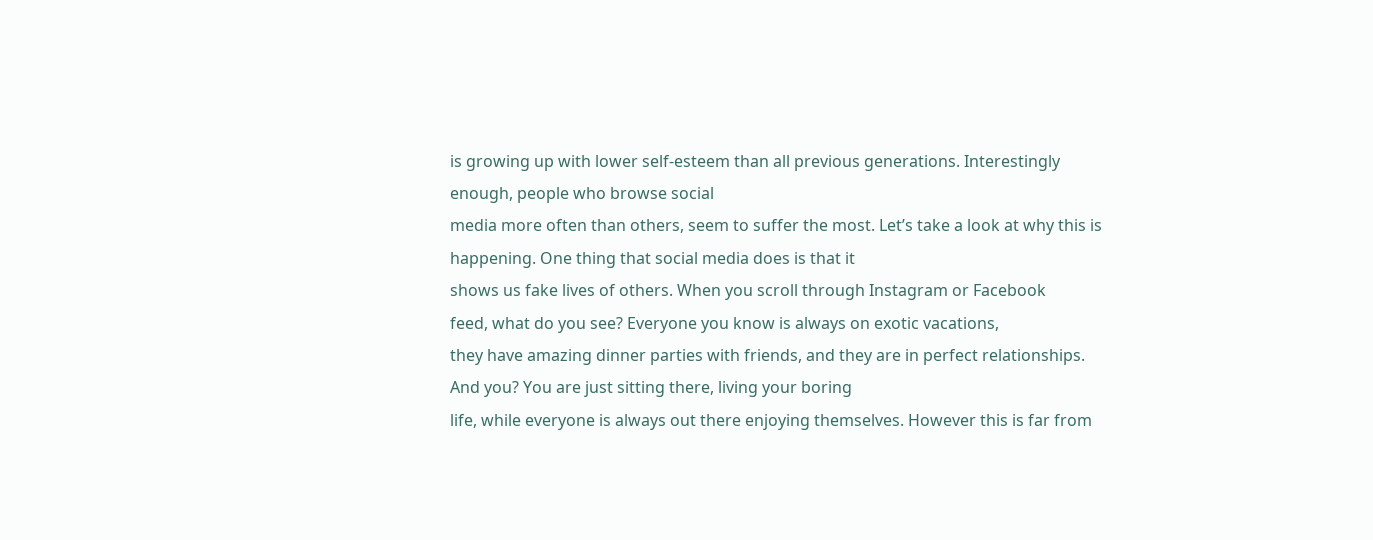is growing up with lower self-esteem than all previous generations. Interestingly enough, people who browse social
media more often than others, seem to suffer the most. Let’s take a look at why this is happening. One thing that social media does is that it
shows us fake lives of others. When you scroll through Instagram or Facebook
feed, what do you see? Everyone you know is always on exotic vacations,
they have amazing dinner parties with friends, and they are in perfect relationships. And you? You are just sitting there, living your boring
life, while everyone is always out there enjoying themselves. However this is far from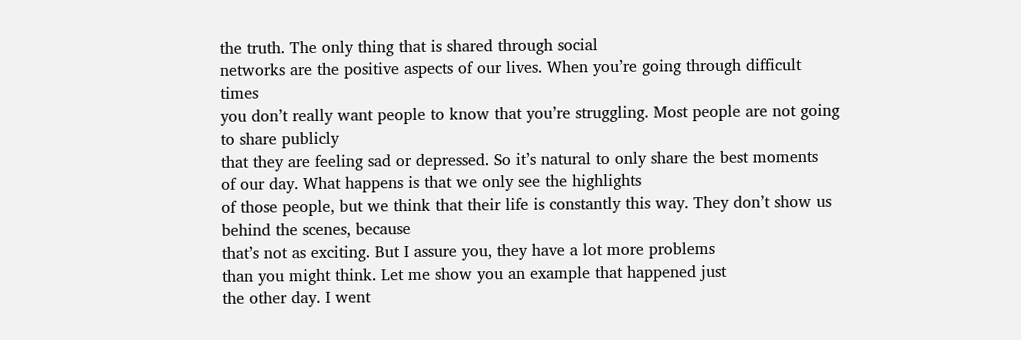the truth. The only thing that is shared through social
networks are the positive aspects of our lives. When you’re going through difficult times
you don’t really want people to know that you’re struggling. Most people are not going to share publicly
that they are feeling sad or depressed. So it’s natural to only share the best moments
of our day. What happens is that we only see the highlights
of those people, but we think that their life is constantly this way. They don’t show us behind the scenes, because
that’s not as exciting. But I assure you, they have a lot more problems
than you might think. Let me show you an example that happened just
the other day. I went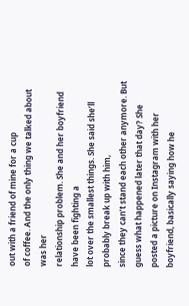out with a friend of mine for a cup
of coffee. And the only thing we talked about was her
relationship problem. She and her boyfriend have been fighting a
lot over the smallest things. She said she’ll probably break up with him,
since they can’t stand each other anymore. But guess what happened later that day? She posted a picture on Instagram with her
boyfriend, basically saying how he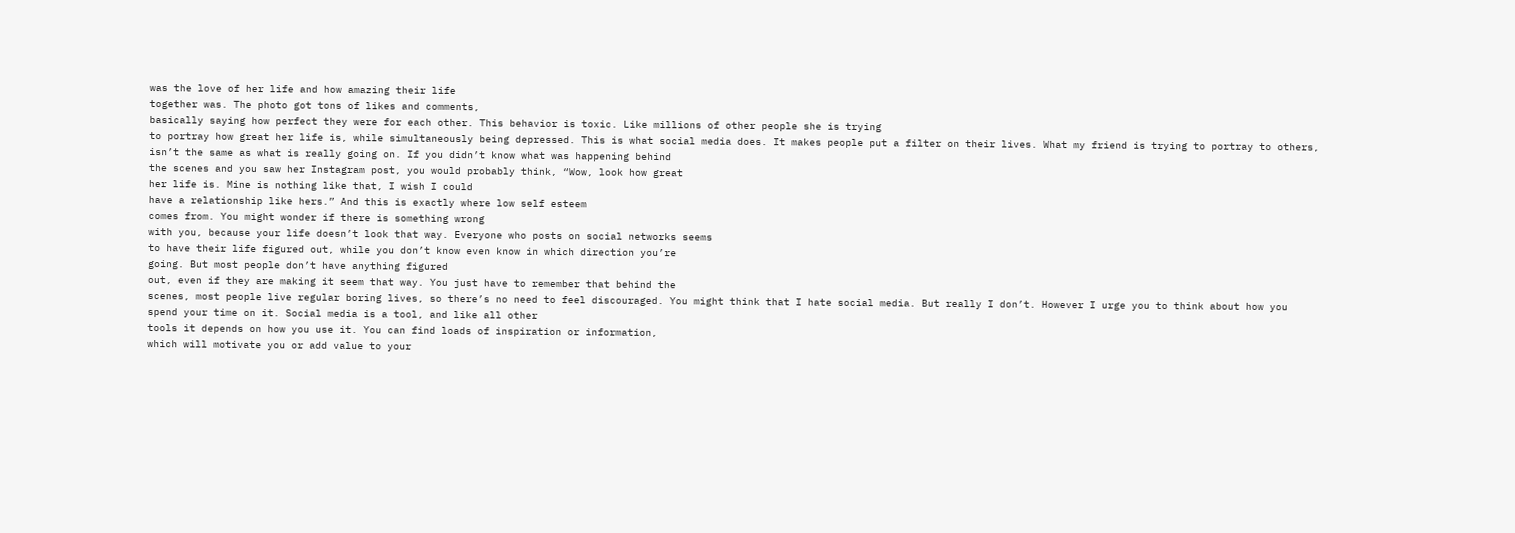was the love of her life and how amazing their life
together was. The photo got tons of likes and comments,
basically saying how perfect they were for each other. This behavior is toxic. Like millions of other people she is trying
to portray how great her life is, while simultaneously being depressed. This is what social media does. It makes people put a filter on their lives. What my friend is trying to portray to others,
isn’t the same as what is really going on. If you didn’t know what was happening behind
the scenes and you saw her Instagram post, you would probably think, “Wow, look how great
her life is. Mine is nothing like that, I wish I could
have a relationship like hers.” And this is exactly where low self esteem
comes from. You might wonder if there is something wrong
with you, because your life doesn’t look that way. Everyone who posts on social networks seems
to have their life figured out, while you don’t know even know in which direction you’re
going. But most people don’t have anything figured
out, even if they are making it seem that way. You just have to remember that behind the
scenes, most people live regular boring lives, so there’s no need to feel discouraged. You might think that I hate social media. But really I don’t. However I urge you to think about how you
spend your time on it. Social media is a tool, and like all other
tools it depends on how you use it. You can find loads of inspiration or information,
which will motivate you or add value to your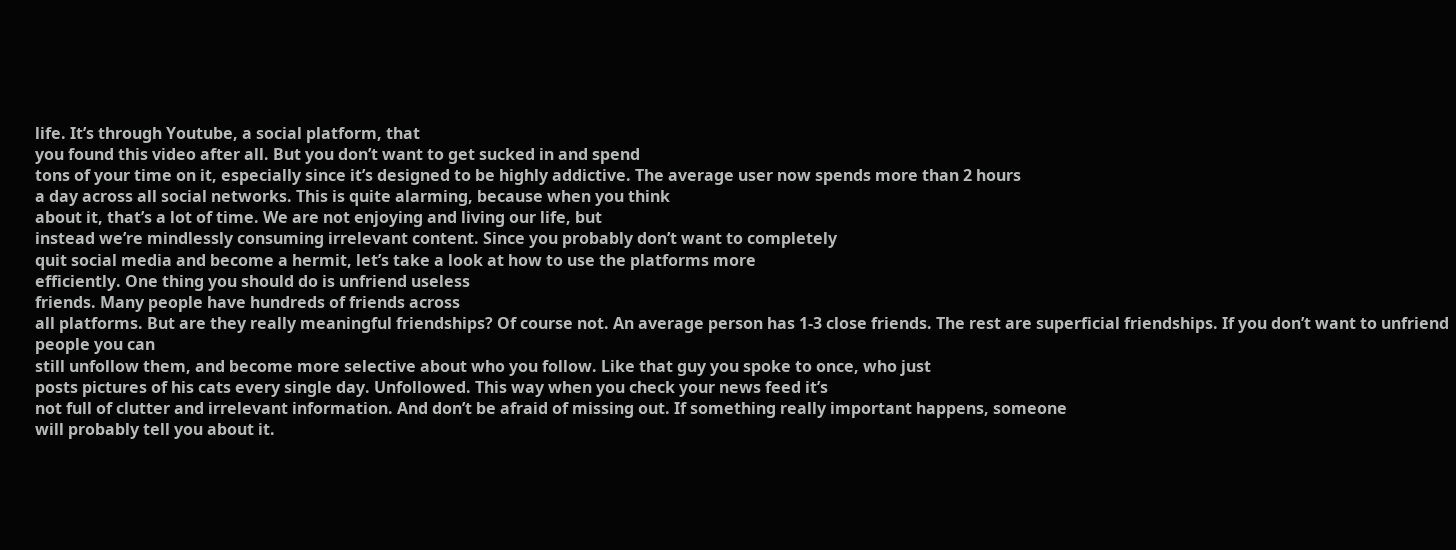life. It’s through Youtube, a social platform, that
you found this video after all. But you don’t want to get sucked in and spend
tons of your time on it, especially since it’s designed to be highly addictive. The average user now spends more than 2 hours
a day across all social networks. This is quite alarming, because when you think
about it, that’s a lot of time. We are not enjoying and living our life, but
instead we’re mindlessly consuming irrelevant content. Since you probably don’t want to completely
quit social media and become a hermit, let’s take a look at how to use the platforms more
efficiently. One thing you should do is unfriend useless
friends. Many people have hundreds of friends across
all platforms. But are they really meaningful friendships? Of course not. An average person has 1-3 close friends. The rest are superficial friendships. If you don’t want to unfriend people you can
still unfollow them, and become more selective about who you follow. Like that guy you spoke to once, who just
posts pictures of his cats every single day. Unfollowed. This way when you check your news feed it’s
not full of clutter and irrelevant information. And don’t be afraid of missing out. If something really important happens, someone
will probably tell you about it.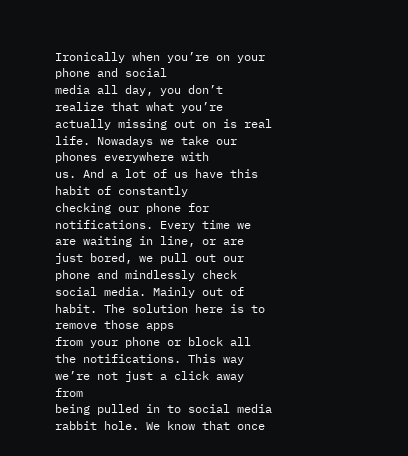Ironically when you’re on your phone and social
media all day, you don’t realize that what you’re actually missing out on is real life. Nowadays we take our phones everywhere with
us. And a lot of us have this habit of constantly
checking our phone for notifications. Every time we are waiting in line, or are
just bored, we pull out our phone and mindlessly check social media. Mainly out of habit. The solution here is to remove those apps
from your phone or block all the notifications. This way we’re not just a click away from
being pulled in to social media rabbit hole. We know that once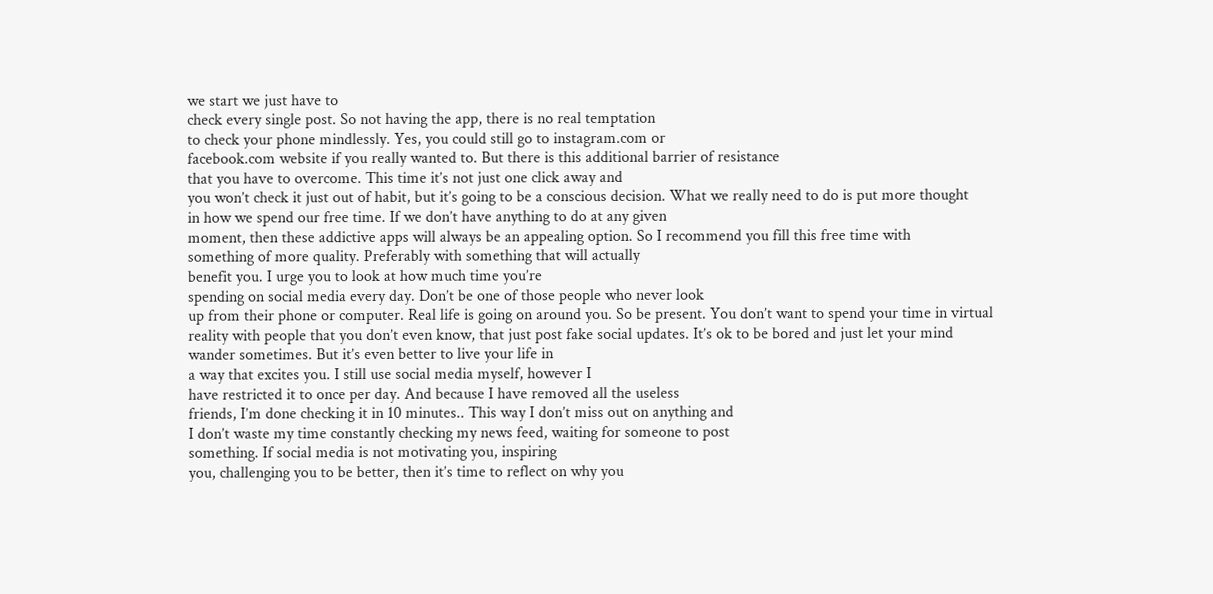we start we just have to
check every single post. So not having the app, there is no real temptation
to check your phone mindlessly. Yes, you could still go to instagram.com or
facebook.com website if you really wanted to. But there is this additional barrier of resistance
that you have to overcome. This time it’s not just one click away and
you won’t check it just out of habit, but it’s going to be a conscious decision. What we really need to do is put more thought
in how we spend our free time. If we don’t have anything to do at any given
moment, then these addictive apps will always be an appealing option. So I recommend you fill this free time with
something of more quality. Preferably with something that will actually
benefit you. I urge you to look at how much time you’re
spending on social media every day. Don’t be one of those people who never look
up from their phone or computer. Real life is going on around you. So be present. You don’t want to spend your time in virtual
reality with people that you don’t even know, that just post fake social updates. It’s ok to be bored and just let your mind
wander sometimes. But it’s even better to live your life in
a way that excites you. I still use social media myself, however I
have restricted it to once per day. And because I have removed all the useless
friends, I’m done checking it in 10 minutes.. This way I don’t miss out on anything and
I don’t waste my time constantly checking my news feed, waiting for someone to post
something. If social media is not motivating you, inspiring
you, challenging you to be better, then it’s time to reflect on why you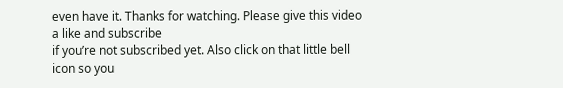even have it. Thanks for watching. Please give this video a like and subscribe
if you’re not subscribed yet. Also click on that little bell icon so you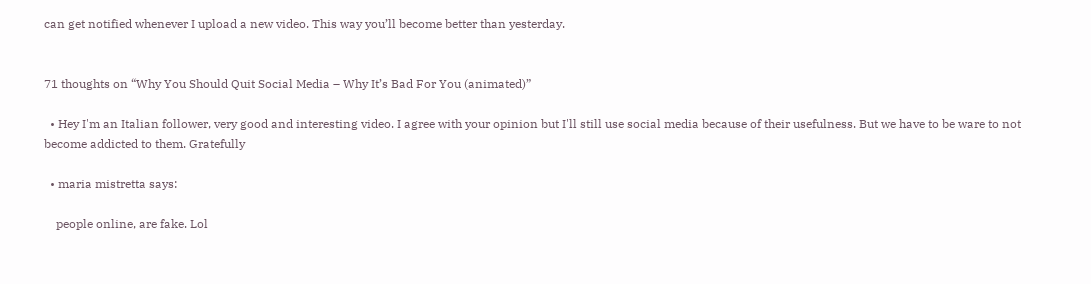can get notified whenever I upload a new video. This way you’ll become better than yesterday.


71 thoughts on “Why You Should Quit Social Media – Why It’s Bad For You (animated)”

  • Hey I'm an Italian follower, very good and interesting video. I agree with your opinion but I'll still use social media because of their usefulness. But we have to be ware to not become addicted to them. Gratefully

  • maria mistretta says:

    people online, are fake. Lol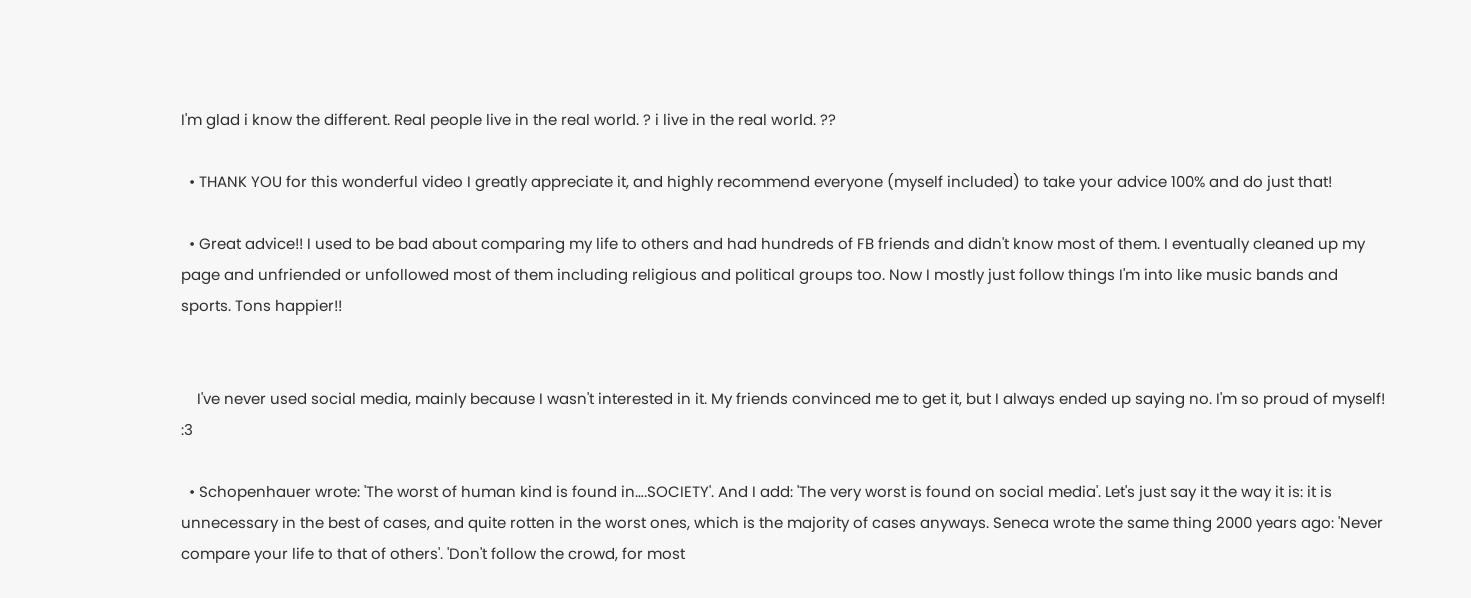I'm glad i know the different. Real people live in the real world. ? i live in the real world. ??

  • THANK YOU for this wonderful video I greatly appreciate it, and highly recommend everyone (myself included) to take your advice 100% and do just that!

  • Great advice!! I used to be bad about comparing my life to others and had hundreds of FB friends and didn't know most of them. I eventually cleaned up my page and unfriended or unfollowed most of them including religious and political groups too. Now I mostly just follow things I'm into like music bands and sports. Tons happier!!


    I've never used social media, mainly because I wasn't interested in it. My friends convinced me to get it, but I always ended up saying no. I'm so proud of myself! :3

  • Schopenhauer wrote: 'The worst of human kind is found in….SOCIETY'. And I add: 'The very worst is found on social media'. Let's just say it the way it is: it is unnecessary in the best of cases, and quite rotten in the worst ones, which is the majority of cases anyways. Seneca wrote the same thing 2000 years ago: 'Never compare your life to that of others'. 'Don't follow the crowd, for most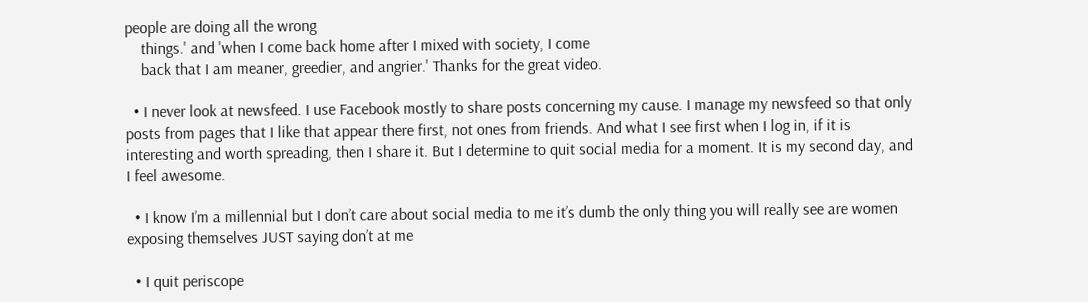people are doing all the wrong
    things.' and 'when I come back home after I mixed with society, I come
    back that I am meaner, greedier, and angrier.' Thanks for the great video.

  • I never look at newsfeed. I use Facebook mostly to share posts concerning my cause. I manage my newsfeed so that only posts from pages that I like that appear there first, not ones from friends. And what I see first when I log in, if it is interesting and worth spreading, then I share it. But I determine to quit social media for a moment. It is my second day, and I feel awesome.

  • I know I’m a millennial but I don’t care about social media to me it’s dumb the only thing you will really see are women exposing themselves JUST saying don’t at me

  • I quit periscope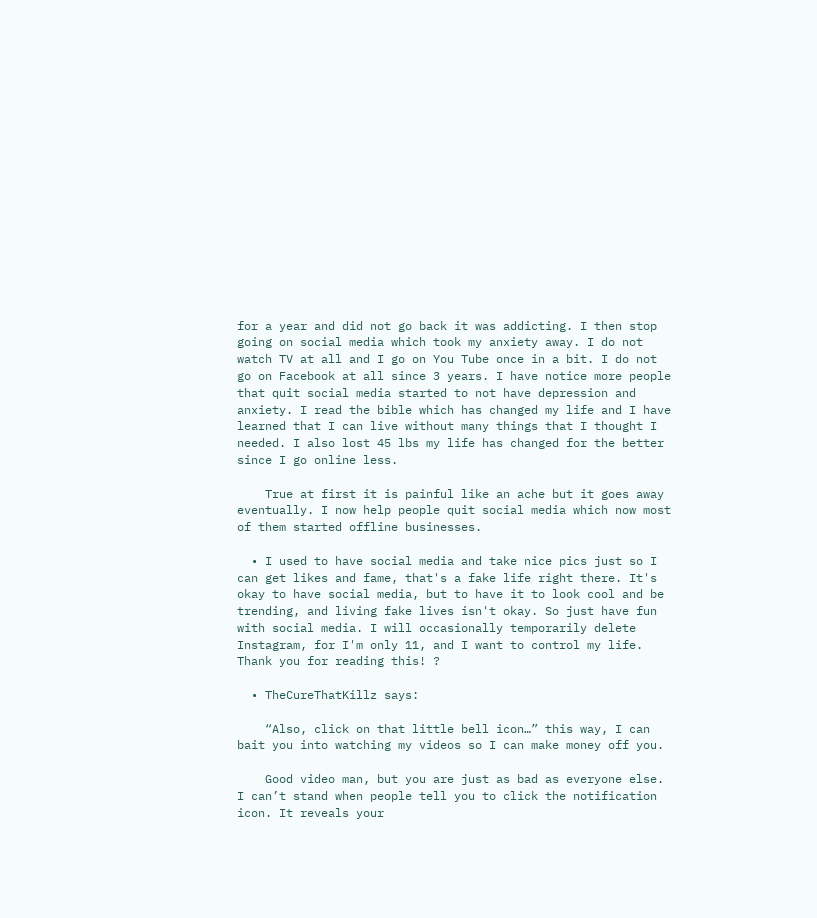for a year and did not go back it was addicting. I then stop going on social media which took my anxiety away. I do not watch TV at all and I go on You Tube once in a bit. I do not go on Facebook at all since 3 years. I have notice more people that quit social media started to not have depression and anxiety. I read the bible which has changed my life and I have learned that I can live without many things that I thought I needed. I also lost 45 lbs my life has changed for the better since I go online less.

    True at first it is painful like an ache but it goes away eventually. I now help people quit social media which now most of them started offline businesses.

  • I used to have social media and take nice pics just so I can get likes and fame, that's a fake life right there. It's okay to have social media, but to have it to look cool and be trending, and living fake lives isn't okay. So just have fun with social media. I will occasionally temporarily delete Instagram, for I'm only 11, and I want to control my life. Thank you for reading this! ?

  • TheCureThatKillz says:

    “Also, click on that little bell icon…” this way, I can bait you into watching my videos so I can make money off you.

    Good video man, but you are just as bad as everyone else. I can’t stand when people tell you to click the notification icon. It reveals your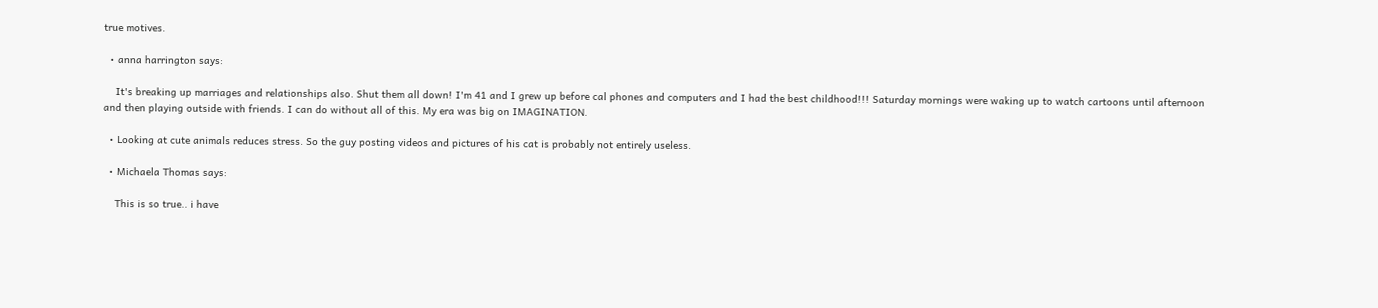true motives.

  • anna harrington says:

    It's breaking up marriages and relationships also. Shut them all down! I'm 41 and I grew up before cal phones and computers and I had the best childhood!!! Saturday mornings were waking up to watch cartoons until afternoon and then playing outside with friends. I can do without all of this. My era was big on IMAGINATION.

  • Looking at cute animals reduces stress. So the guy posting videos and pictures of his cat is probably not entirely useless.

  • Michaela Thomas says:

    This is so true.. i have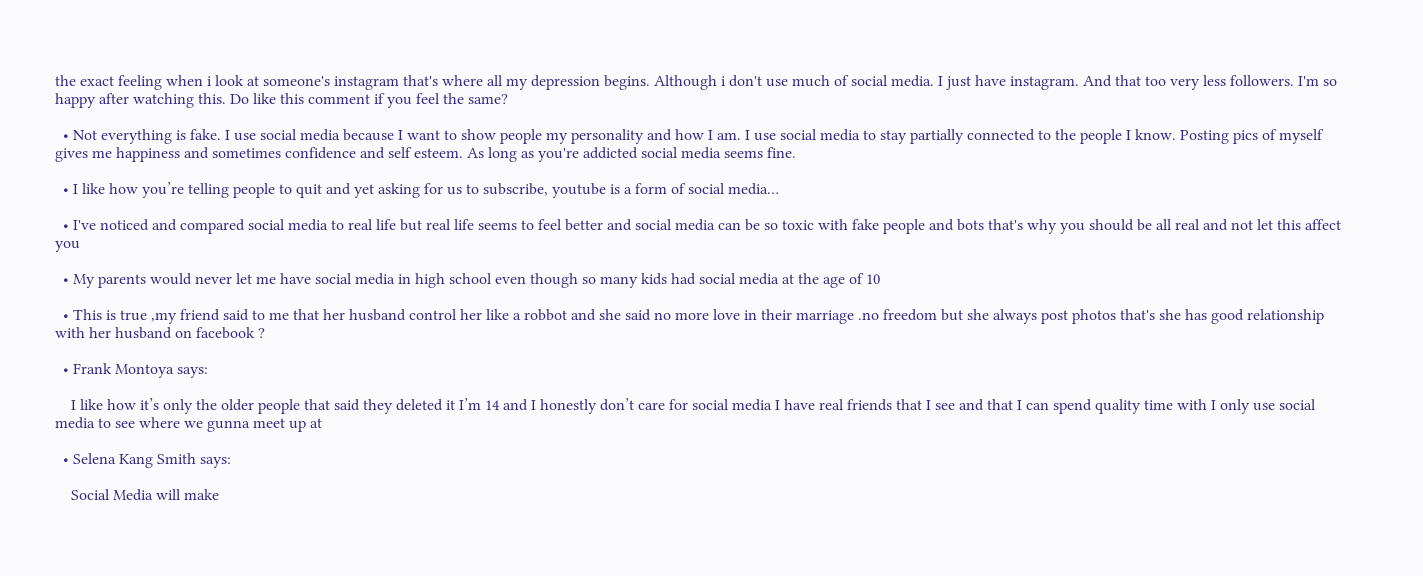the exact feeling when i look at someone's instagram that's where all my depression begins. Although i don't use much of social media. I just have instagram. And that too very less followers. I'm so happy after watching this. Do like this comment if you feel the same?

  • Not everything is fake. I use social media because I want to show people my personality and how I am. I use social media to stay partially connected to the people I know. Posting pics of myself gives me happiness and sometimes confidence and self esteem. As long as you're addicted social media seems fine.

  • I like how you’re telling people to quit and yet asking for us to subscribe, youtube is a form of social media…

  • I've noticed and compared social media to real life but real life seems to feel better and social media can be so toxic with fake people and bots that's why you should be all real and not let this affect you

  • My parents would never let me have social media in high school even though so many kids had social media at the age of 10

  • This is true ,my friend said to me that her husband control her like a robbot and she said no more love in their marriage .no freedom but she always post photos that's she has good relationship with her husband on facebook ?

  • Frank Montoya says:

    I like how it’s only the older people that said they deleted it I’m 14 and I honestly don’t care for social media I have real friends that I see and that I can spend quality time with I only use social media to see where we gunna meet up at

  • Selena Kang Smith says:

    Social Media will make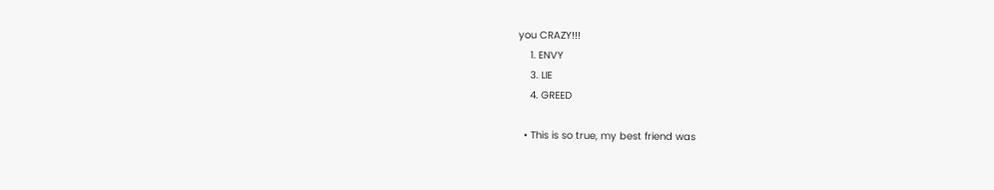you CRAZY!!!
    1. ENVY
    3. LIE
    4. GREED

  • This is so true, my best friend was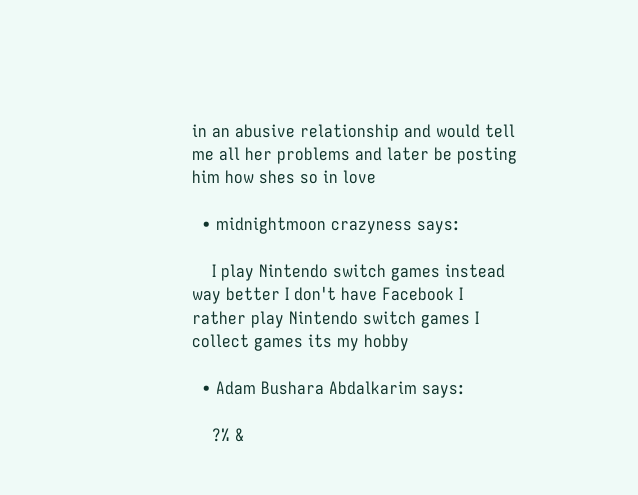in an abusive relationship and would tell me all her problems and later be posting him how shes so in love

  • midnightmoon crazyness says:

    I play Nintendo switch games instead way better I don't have Facebook I rather play Nintendo switch games I collect games its my hobby

  • Adam Bushara Abdalkarim says:

    ?% &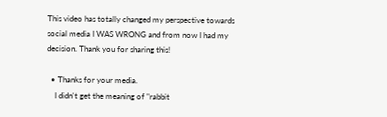This video has totally changed my perspective towards social media I WAS WRONG and from now I had my decision. Thank you for sharing this!

  • Thanks for your media.
    I didn't get the meaning of "rabbit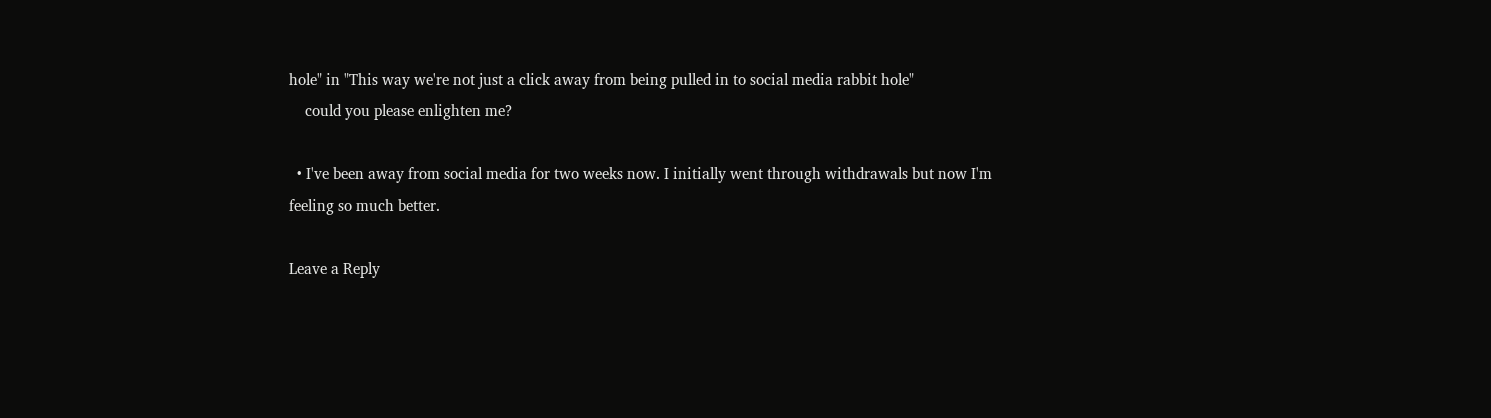hole" in "This way we're not just a click away from being pulled in to social media rabbit hole"
    could you please enlighten me?

  • I've been away from social media for two weeks now. I initially went through withdrawals but now I'm feeling so much better.

Leave a Reply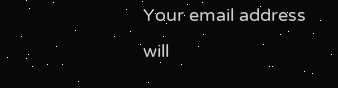Your email address will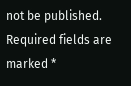not be published. Required fields are marked *